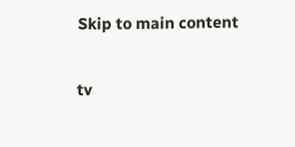Skip to main content

tv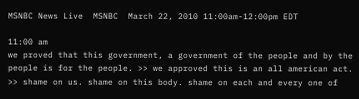MSNBC News Live  MSNBC  March 22, 2010 11:00am-12:00pm EDT

11:00 am
we proved that this government, a government of the people and by the people is for the people. >> we approved this is an all american act. >> shame on us. shame on this body. shame on each and every one of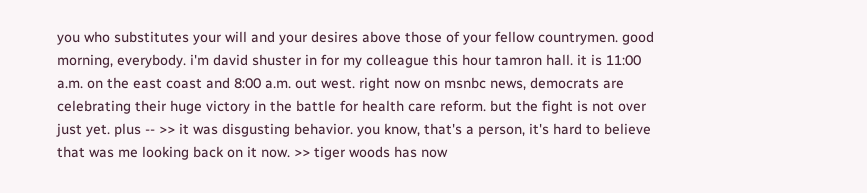you who substitutes your will and your desires above those of your fellow countrymen. good morning, everybody. i'm david shuster in for my colleague this hour tamron hall. it is 11:00 a.m. on the east coast and 8:00 a.m. out west. right now on msnbc news, democrats are celebrating their huge victory in the battle for health care reform. but the fight is not over just yet. plus -- >> it was disgusting behavior. you know, that's a person, it's hard to believe that was me looking back on it now. >> tiger woods has now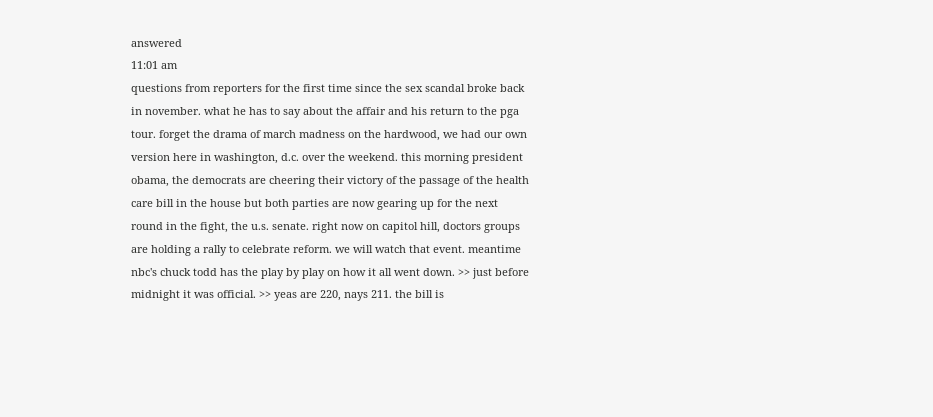answered
11:01 am
questions from reporters for the first time since the sex scandal broke back in november. what he has to say about the affair and his return to the pga tour. forget the drama of march madness on the hardwood, we had our own version here in washington, d.c. over the weekend. this morning president obama, the democrats are cheering their victory of the passage of the health care bill in the house but both parties are now gearing up for the next round in the fight, the u.s. senate. right now on capitol hill, doctors groups are holding a rally to celebrate reform. we will watch that event. meantime nbc's chuck todd has the play by play on how it all went down. >> just before midnight it was official. >> yeas are 220, nays 211. the bill is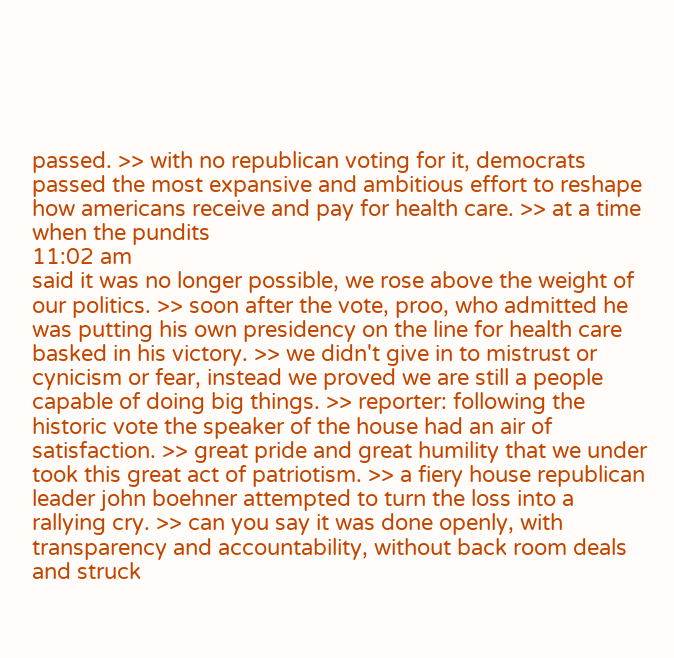passed. >> with no republican voting for it, democrats passed the most expansive and ambitious effort to reshape how americans receive and pay for health care. >> at a time when the pundits
11:02 am
said it was no longer possible, we rose above the weight of our politics. >> soon after the vote, proo, who admitted he was putting his own presidency on the line for health care basked in his victory. >> we didn't give in to mistrust or cynicism or fear, instead we proved we are still a people capable of doing big things. >> reporter: following the historic vote the speaker of the house had an air of satisfaction. >> great pride and great humility that we under took this great act of patriotism. >> a fiery house republican leader john boehner attempted to turn the loss into a rallying cry. >> can you say it was done openly, with transparency and accountability, without back room deals and struck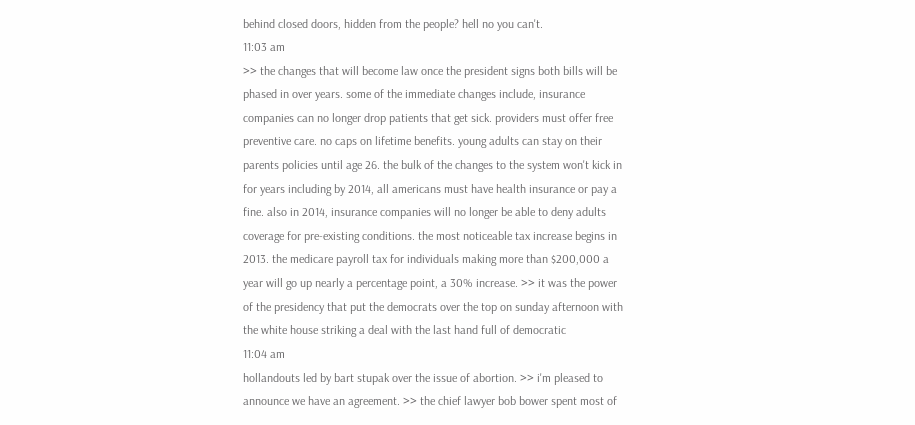behind closed doors, hidden from the people? hell no you can't.
11:03 am
>> the changes that will become law once the president signs both bills will be phased in over years. some of the immediate changes include, insurance companies can no longer drop patients that get sick. providers must offer free preventive care. no caps on lifetime benefits. young adults can stay on their parents policies until age 26. the bulk of the changes to the system won't kick in for years including by 2014, all americans must have health insurance or pay a fine. also in 2014, insurance companies will no longer be able to deny adults coverage for pre-existing conditions. the most noticeable tax increase begins in 2013. the medicare payroll tax for individuals making more than $200,000 a year will go up nearly a percentage point, a 30% increase. >> it was the power of the presidency that put the democrats over the top on sunday afternoon with the white house striking a deal with the last hand full of democratic
11:04 am
hollandouts led by bart stupak over the issue of abortion. >> i'm pleased to announce we have an agreement. >> the chief lawyer bob bower spent most of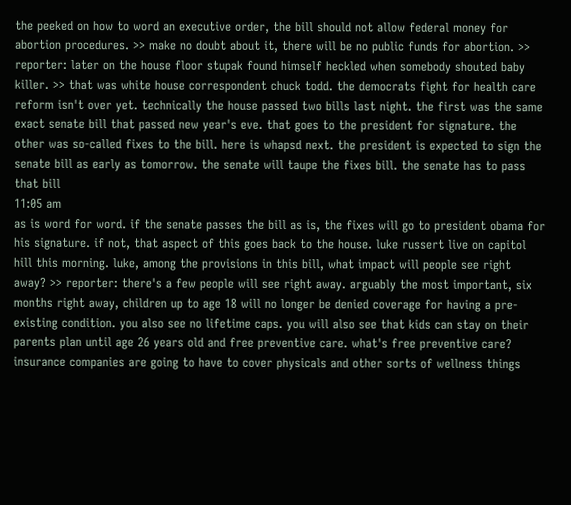the peeked on how to word an executive order, the bill should not allow federal money for abortion procedures. >> make no doubt about it, there will be no public funds for abortion. >> reporter: later on the house floor stupak found himself heckled when somebody shouted baby killer. >> that was white house correspondent chuck todd. the democrats fight for health care reform isn't over yet. technically the house passed two bills last night. the first was the same exact senate bill that passed new year's eve. that goes to the president for signature. the other was so-called fixes to the bill. here is whapsd next. the president is expected to sign the senate bill as early as tomorrow. the senate will taupe the fixes bill. the senate has to pass that bill
11:05 am
as is word for word. if the senate passes the bill as is, the fixes will go to president obama for his signature. if not, that aspect of this goes back to the house. luke russert live on capitol hill this morning. luke, among the provisions in this bill, what impact will people see right away? >> reporter: there's a few people will see right away. arguably the most important, six months right away, children up to age 18 will no longer be denied coverage for having a pre-existing condition. you also see no lifetime caps. you will also see that kids can stay on their parents plan until age 26 years old and free preventive care. what's free preventive care? insurance companies are going to have to cover physicals and other sorts of wellness things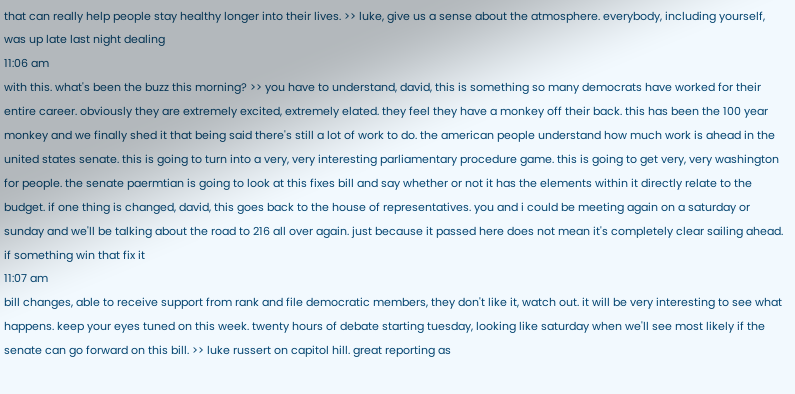that can really help people stay healthy longer into their lives. >> luke, give us a sense about the atmosphere. everybody, including yourself, was up late last night dealing
11:06 am
with this. what's been the buzz this morning? >> you have to understand, david, this is something so many democrats have worked for their entire career. obviously they are extremely excited, extremely elated. they feel they have a monkey off their back. this has been the 100 year monkey and we finally shed it that being said there's still a lot of work to do. the american people understand how much work is ahead in the united states senate. this is going to turn into a very, very interesting parliamentary procedure game. this is going to get very, very washington for people. the senate paermtian is going to look at this fixes bill and say whether or not it has the elements within it directly relate to the budget. if one thing is changed, david, this goes back to the house of representatives. you and i could be meeting again on a saturday or sunday and we'll be talking about the road to 216 all over again. just because it passed here does not mean it's completely clear sailing ahead. if something win that fix it
11:07 am
bill changes, able to receive support from rank and file democratic members, they don't like it, watch out. it will be very interesting to see what happens. keep your eyes tuned on this week. twenty hours of debate starting tuesday, looking like saturday when we'll see most likely if the senate can go forward on this bill. >> luke russert on capitol hill. great reporting as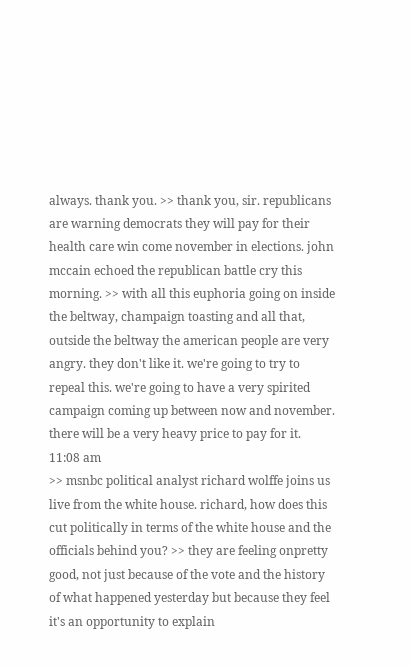always. thank you. >> thank you, sir. republicans are warning democrats they will pay for their health care win come november in elections. john mccain echoed the republican battle cry this morning. >> with all this euphoria going on inside the beltway, champaign toasting and all that, outside the beltway the american people are very angry. they don't like it. we're going to try to repeal this. we're going to have a very spirited campaign coming up between now and november. there will be a very heavy price to pay for it.
11:08 am
>> msnbc political analyst richard wolffe joins us live from the white house. richard, how does this cut politically in terms of the white house and the officials behind you? >> they are feeling onpretty good, not just because of the vote and the history of what happened yesterday but because they feel it's an opportunity to explain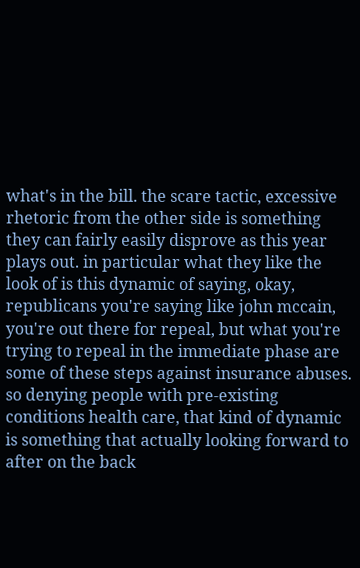what's in the bill. the scare tactic, excessive rhetoric from the other side is something they can fairly easily disprove as this year plays out. in particular what they like the look of is this dynamic of saying, okay, republicans you're saying like john mccain, you're out there for repeal, but what you're trying to repeal in the immediate phase are some of these steps against insurance abuses. so denying people with pre-existing conditions health care, that kind of dynamic is something that actually looking forward to after on the back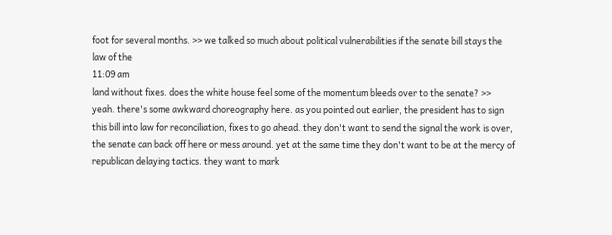foot for several months. >> we talked so much about political vulnerabilities if the senate bill stays the law of the
11:09 am
land without fixes. does the white house feel some of the momentum bleeds over to the senate? >> yeah. there's some awkward choreography here. as you pointed out earlier, the president has to sign this bill into law for reconciliation, fixes to go ahead. they don't want to send the signal the work is over, the senate can back off here or mess around. yet at the same time they don't want to be at the mercy of republican delaying tactics. they want to mark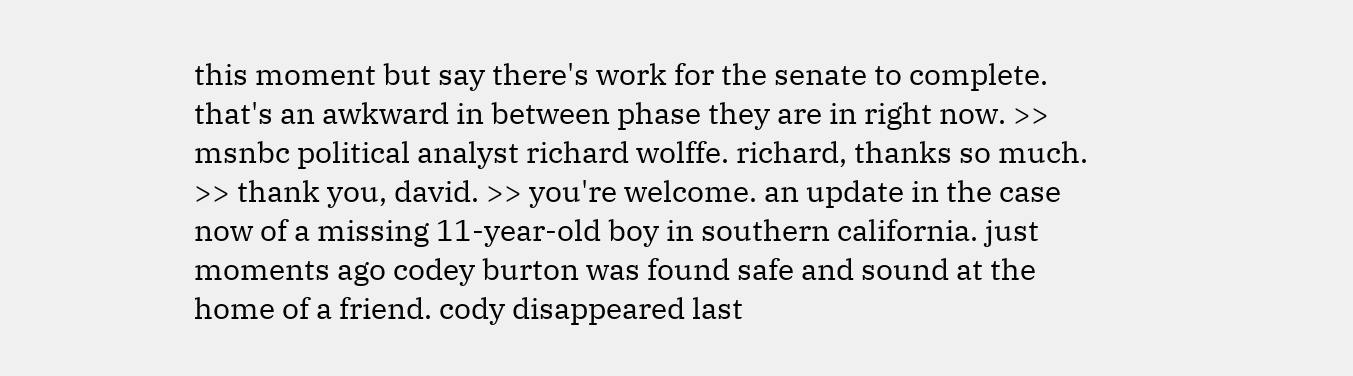this moment but say there's work for the senate to complete. that's an awkward in between phase they are in right now. >> msnbc political analyst richard wolffe. richard, thanks so much. >> thank you, david. >> you're welcome. an update in the case now of a missing 11-year-old boy in southern california. just moments ago codey burton was found safe and sound at the home of a friend. cody disappeared last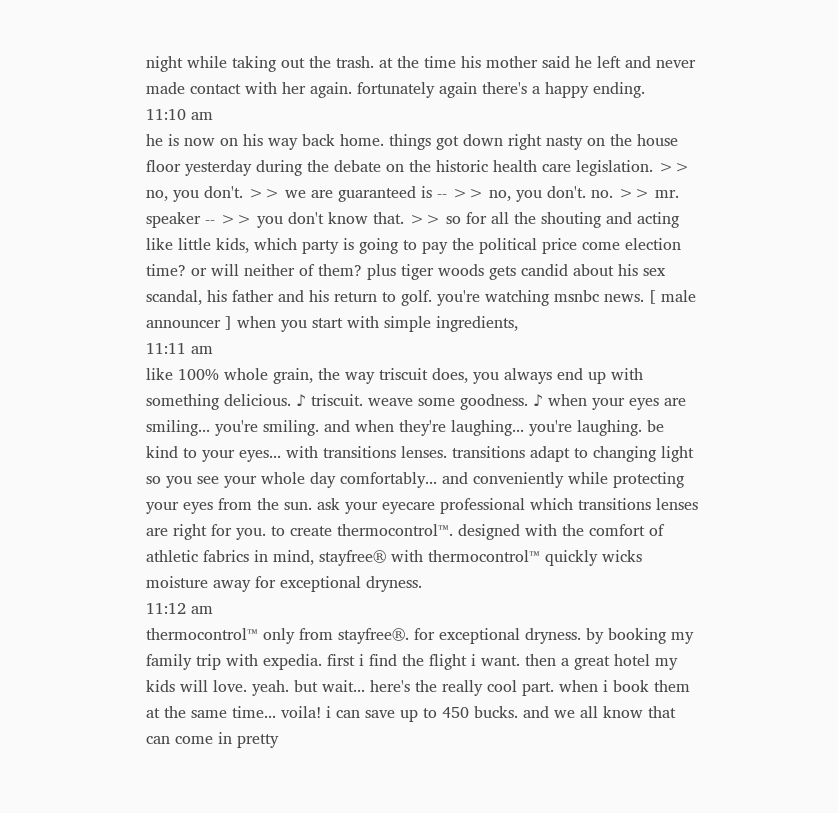night while taking out the trash. at the time his mother said he left and never made contact with her again. fortunately again there's a happy ending.
11:10 am
he is now on his way back home. things got down right nasty on the house floor yesterday during the debate on the historic health care legislation. >> no, you don't. >> we are guaranteed is -- >> no, you don't. no. >> mr. speaker -- >> you don't know that. >> so for all the shouting and acting like little kids, which party is going to pay the political price come election time? or will neither of them? plus tiger woods gets candid about his sex scandal, his father and his return to golf. you're watching msnbc news. [ male announcer ] when you start with simple ingredients,
11:11 am
like 100% whole grain, the way triscuit does, you always end up with something delicious. ♪ triscuit. weave some goodness. ♪ when your eyes are smiling... you're smiling. and when they're laughing... you're laughing. be kind to your eyes... with transitions lenses. transitions adapt to changing light so you see your whole day comfortably... and conveniently while protecting your eyes from the sun. ask your eyecare professional which transitions lenses are right for you. to create thermocontrol™. designed with the comfort of athletic fabrics in mind, stayfree® with thermocontrol™ quickly wicks moisture away for exceptional dryness.
11:12 am
thermocontrol™ only from stayfree®. for exceptional dryness. by booking my family trip with expedia. first i find the flight i want. then a great hotel my kids will love. yeah. but wait... here's the really cool part. when i book them at the same time... voila! i can save up to 450 bucks. and we all know that can come in pretty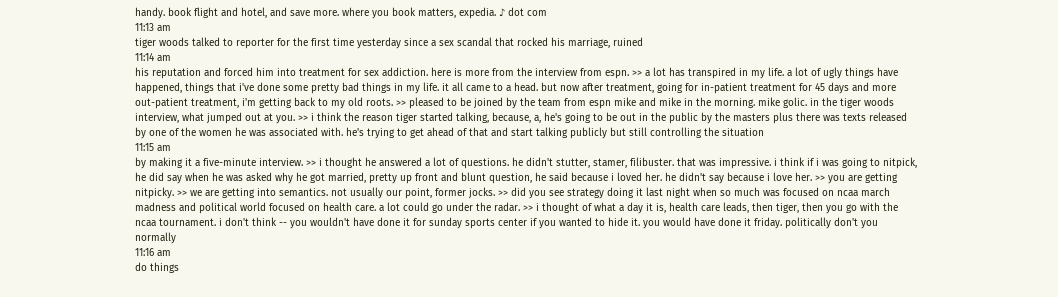handy. book flight and hotel, and save more. where you book matters, expedia. ♪ dot com
11:13 am
tiger woods talked to reporter for the first time yesterday since a sex scandal that rocked his marriage, ruined
11:14 am
his reputation and forced him into treatment for sex addiction. here is more from the interview from espn. >> a lot has transpired in my life. a lot of ugly things have happened, things that i've done some pretty bad things in my life. it all came to a head. but now after treatment, going for in-patient treatment for 45 days and more out-patient treatment, i'm getting back to my old roots. >> pleased to be joined by the team from espn mike and mike in the morning. mike golic. in the tiger woods interview, what jumped out at you. >> i think the reason tiger started talking, because, a, he's going to be out in the public by the masters plus there was texts released by one of the women he was associated with. he's trying to get ahead of that and start talking publicly but still controlling the situation
11:15 am
by making it a five-minute interview. >> i thought he answered a lot of questions. he didn't stutter, stamer, filibuster. that was impressive. i think if i was going to nitpick, he did say when he was asked why he got married, pretty up front and blunt question, he said because i loved her. he didn't say because i love her. >> you are getting nitpicky. >> we are getting into semantics. not usually our point, former jocks. >> did you see strategy doing it last night when so much was focused on ncaa march madness and political world focused on health care. a lot could go under the radar. >> i thought of what a day it is, health care leads, then tiger, then you go with the ncaa tournament. i don't think -- you wouldn't have done it for sunday sports center if you wanted to hide it. you would have done it friday. politically don't you normally
11:16 am
do things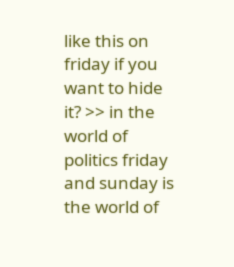like this on friday if you want to hide it? >> in the world of politics friday and sunday is the world of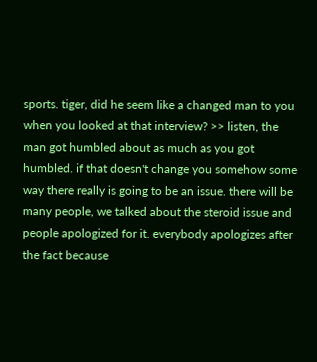sports. tiger, did he seem like a changed man to you when you looked at that interview? >> listen, the man got humbled about as much as you got humbled. if that doesn't change you somehow some way there really is going to be an issue. there will be many people, we talked about the steroid issue and people apologized for it. everybody apologizes after the fact because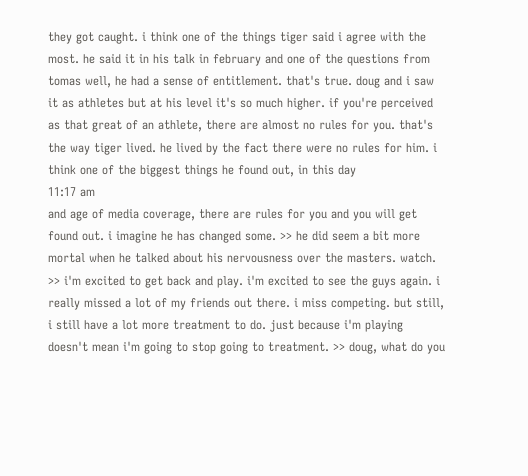they got caught. i think one of the things tiger said i agree with the most. he said it in his talk in february and one of the questions from tomas well, he had a sense of entitlement. that's true. doug and i saw it as athletes but at his level it's so much higher. if you're perceived as that great of an athlete, there are almost no rules for you. that's the way tiger lived. he lived by the fact there were no rules for him. i think one of the biggest things he found out, in this day
11:17 am
and age of media coverage, there are rules for you and you will get found out. i imagine he has changed some. >> he did seem a bit more mortal when he talked about his nervousness over the masters. watch. >> i'm excited to get back and play. i'm excited to see the guys again. i really missed a lot of my friends out there. i miss competing. but still, i still have a lot more treatment to do. just because i'm playing doesn't mean i'm going to stop going to treatment. >> doug, what do you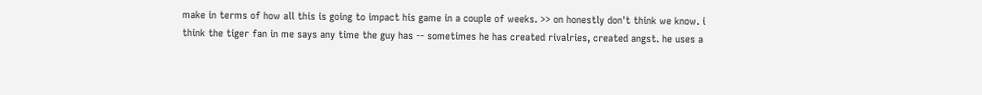make in terms of how all this is going to impact his game in a couple of weeks. >> on honestly don't think we know. i think the tiger fan in me says any time the guy has -- sometimes he has created rivalries, created angst. he uses a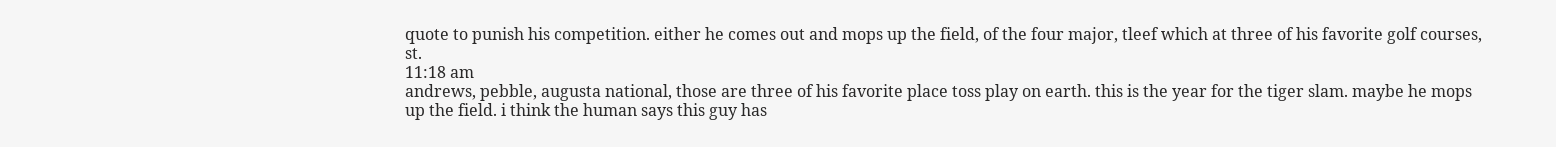quote to punish his competition. either he comes out and mops up the field, of the four major, tleef which at three of his favorite golf courses, st.
11:18 am
andrews, pebble, augusta national, those are three of his favorite place toss play on earth. this is the year for the tiger slam. maybe he mops up the field. i think the human says this guy has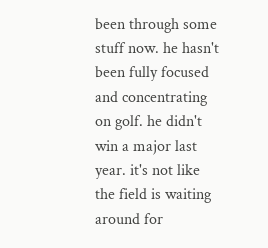been through some stuff now. he hasn't been fully focused and concentrating on golf. he didn't win a major last year. it's not like the field is waiting around for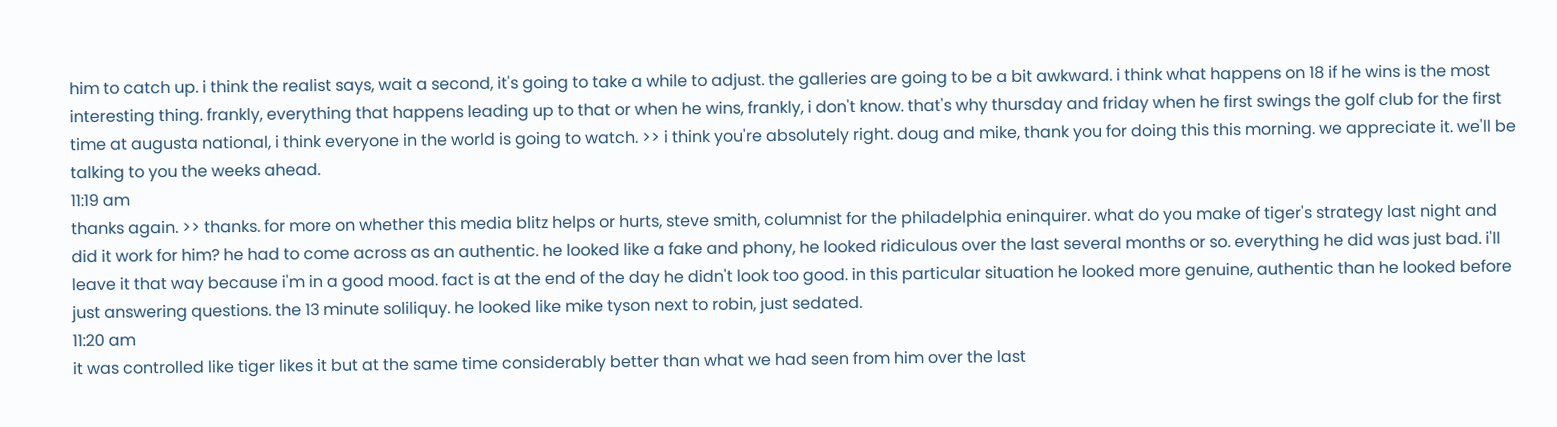him to catch up. i think the realist says, wait a second, it's going to take a while to adjust. the galleries are going to be a bit awkward. i think what happens on 18 if he wins is the most interesting thing. frankly, everything that happens leading up to that or when he wins, frankly, i don't know. that's why thursday and friday when he first swings the golf club for the first time at augusta national, i think everyone in the world is going to watch. >> i think you're absolutely right. doug and mike, thank you for doing this this morning. we appreciate it. we'll be talking to you the weeks ahead.
11:19 am
thanks again. >> thanks. for more on whether this media blitz helps or hurts, steve smith, columnist for the philadelphia eninquirer. what do you make of tiger's strategy last night and did it work for him? he had to come across as an authentic. he looked like a fake and phony, he looked ridiculous over the last several months or so. everything he did was just bad. i'll leave it that way because i'm in a good mood. fact is at the end of the day he didn't look too good. in this particular situation he looked more genuine, authentic than he looked before just answering questions. the 13 minute soliliquy. he looked like mike tyson next to robin, just sedated.
11:20 am
it was controlled like tiger likes it but at the same time considerably better than what we had seen from him over the last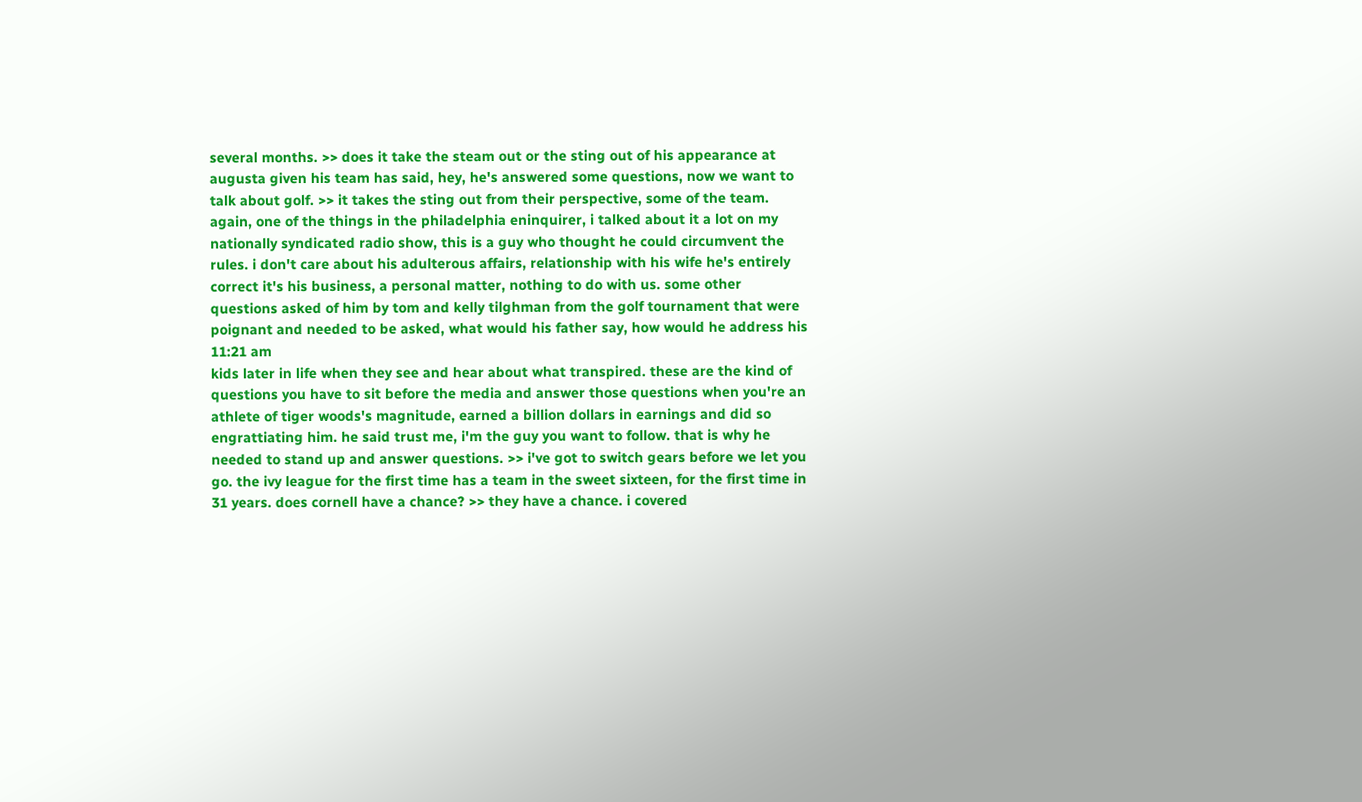several months. >> does it take the steam out or the sting out of his appearance at augusta given his team has said, hey, he's answered some questions, now we want to talk about golf. >> it takes the sting out from their perspective, some of the team. again, one of the things in the philadelphia eninquirer, i talked about it a lot on my nationally syndicated radio show, this is a guy who thought he could circumvent the rules. i don't care about his adulterous affairs, relationship with his wife he's entirely correct it's his business, a personal matter, nothing to do with us. some other questions asked of him by tom and kelly tilghman from the golf tournament that were poignant and needed to be asked, what would his father say, how would he address his
11:21 am
kids later in life when they see and hear about what transpired. these are the kind of questions you have to sit before the media and answer those questions when you're an athlete of tiger woods's magnitude, earned a billion dollars in earnings and did so engrattiating him. he said trust me, i'm the guy you want to follow. that is why he needed to stand up and answer questions. >> i've got to switch gears before we let you go. the ivy league for the first time has a team in the sweet sixteen, for the first time in 31 years. does cornell have a chance? >> they have a chance. i covered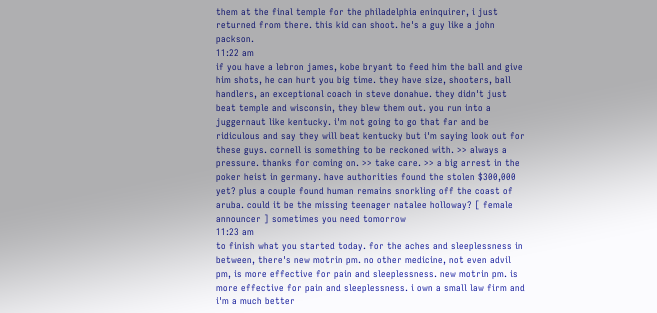them at the final temple for the philadelphia eninquirer, i just returned from there. this kid can shoot. he's a guy like a john packson.
11:22 am
if you have a lebron james, kobe bryant to feed him the ball and give him shots, he can hurt you big time. they have size, shooters, ball handlers, an exceptional coach in steve donahue. they didn't just beat temple and wisconsin, they blew them out. you run into a juggernaut like kentucky. i'm not going to go that far and be ridiculous and say they will beat kentucky but i'm saying look out for these guys. cornell is something to be reckoned with. >> always a pressure. thanks for coming on. >> take care. >> a big arrest in the poker heist in germany. have authorities found the stolen $300,000 yet? plus a couple found human remains snorkling off the coast of aruba. could it be the missing teenager natalee holloway? [ female announcer ] sometimes you need tomorrow
11:23 am
to finish what you started today. for the aches and sleeplessness in between, there's new motrin pm. no other medicine, not even advil pm, is more effective for pain and sleeplessness. new motrin pm. is more effective for pain and sleeplessness. i own a small law firm and i'm a much better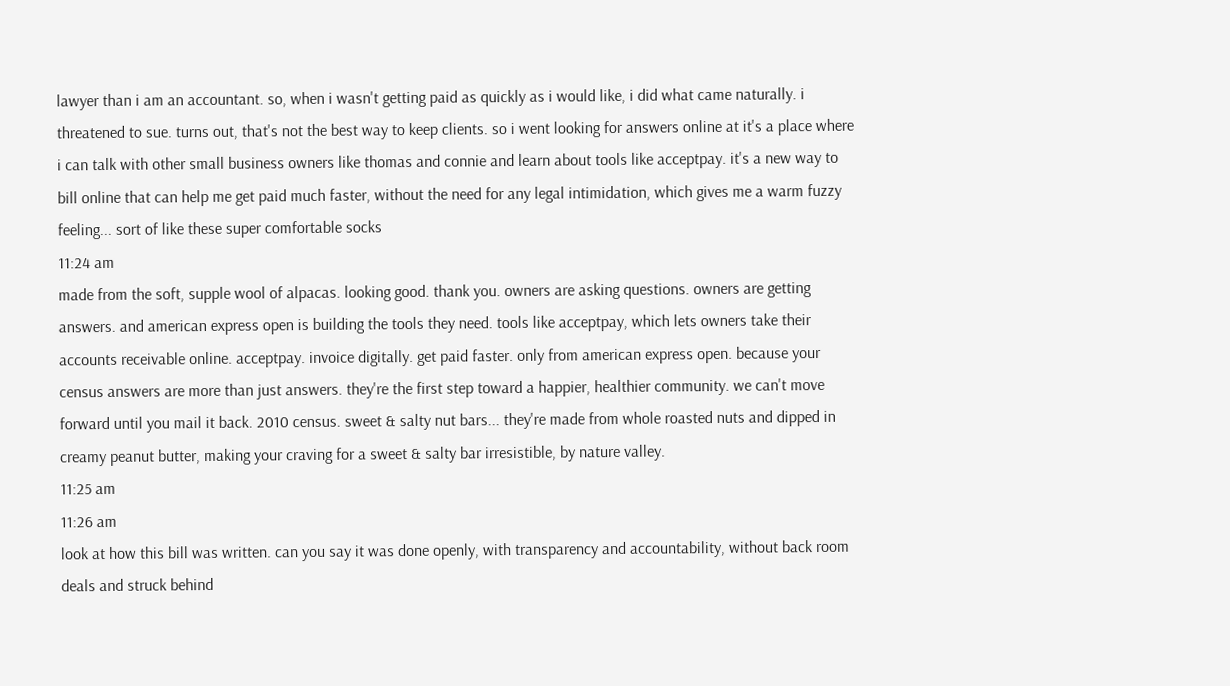lawyer than i am an accountant. so, when i wasn't getting paid as quickly as i would like, i did what came naturally. i threatened to sue. turns out, that's not the best way to keep clients. so i went looking for answers online at it's a place where i can talk with other small business owners like thomas and connie and learn about tools like acceptpay. it's a new way to bill online that can help me get paid much faster, without the need for any legal intimidation, which gives me a warm fuzzy feeling... sort of like these super comfortable socks
11:24 am
made from the soft, supple wool of alpacas. looking good. thank you. owners are asking questions. owners are getting answers. and american express open is building the tools they need. tools like acceptpay, which lets owners take their accounts receivable online. acceptpay. invoice digitally. get paid faster. only from american express open. because your census answers are more than just answers. they're the first step toward a happier, healthier community. we can't move forward until you mail it back. 2010 census. sweet & salty nut bars... they're made from whole roasted nuts and dipped in creamy peanut butter, making your craving for a sweet & salty bar irresistible, by nature valley.
11:25 am
11:26 am
look at how this bill was written. can you say it was done openly, with transparency and accountability, without back room deals and struck behind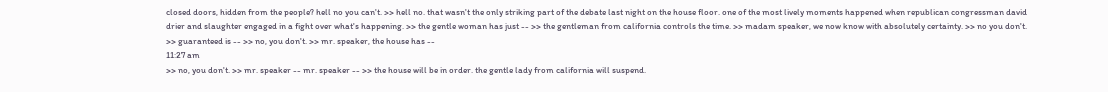closed doors, hidden from the people? hell no you can't. >> hell no. that wasn't the only striking part of the debate last night on the house floor. one of the most lively moments happened when republican congressman david drier and slaughter engaged in a fight over what's happening. >> the gentle woman has just -- >> the gentleman from california controls the time. >> madam speaker, we now know with absolutely certainty. >> no you don't. >> guaranteed is -- >> no, you don't. >> mr. speaker, the house has --
11:27 am
>> no, you don't. >> mr. speaker -- mr. speaker -- >> the house will be in order. the gentle lady from california will suspend.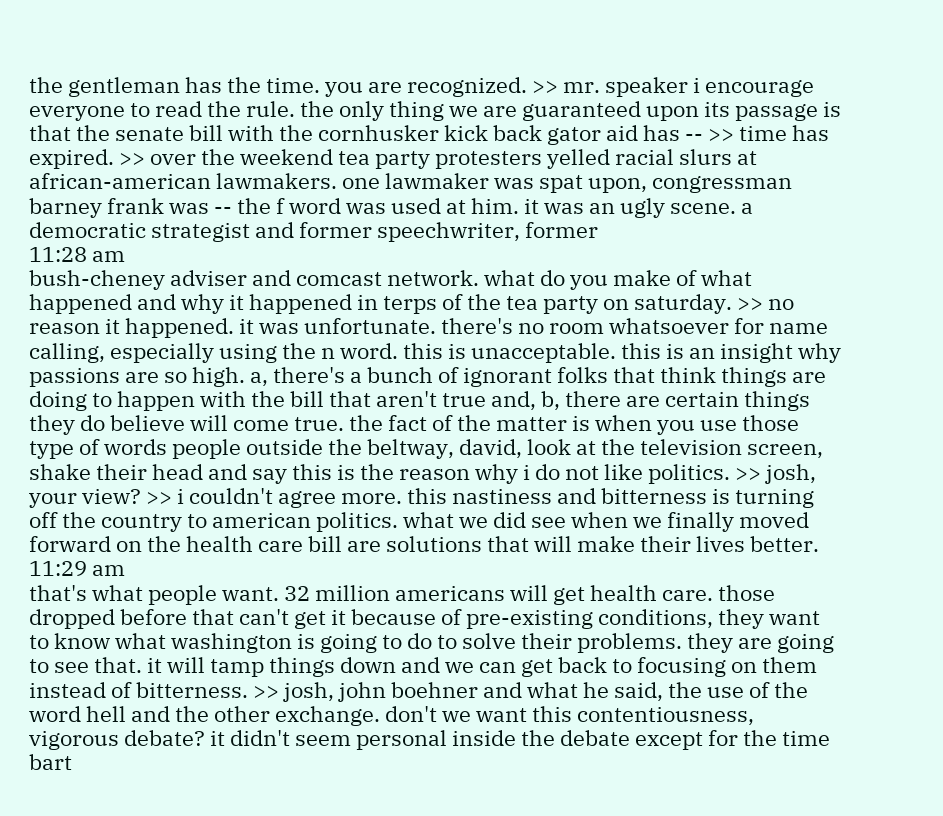the gentleman has the time. you are recognized. >> mr. speaker i encourage everyone to read the rule. the only thing we are guaranteed upon its passage is that the senate bill with the cornhusker kick back gator aid has -- >> time has expired. >> over the weekend tea party protesters yelled racial slurs at african-american lawmakers. one lawmaker was spat upon, congressman barney frank was -- the f word was used at him. it was an ugly scene. a democratic strategist and former speechwriter, former
11:28 am
bush-cheney adviser and comcast network. what do you make of what happened and why it happened in terps of the tea party on saturday. >> no reason it happened. it was unfortunate. there's no room whatsoever for name calling, especially using the n word. this is unacceptable. this is an insight why passions are so high. a, there's a bunch of ignorant folks that think things are doing to happen with the bill that aren't true and, b, there are certain things they do believe will come true. the fact of the matter is when you use those type of words people outside the beltway, david, look at the television screen, shake their head and say this is the reason why i do not like politics. >> josh, your view? >> i couldn't agree more. this nastiness and bitterness is turning off the country to american politics. what we did see when we finally moved forward on the health care bill are solutions that will make their lives better.
11:29 am
that's what people want. 32 million americans will get health care. those dropped before that can't get it because of pre-existing conditions, they want to know what washington is going to do to solve their problems. they are going to see that. it will tamp things down and we can get back to focusing on them instead of bitterness. >> josh, john boehner and what he said, the use of the word hell and the other exchange. don't we want this contentiousness, vigorous debate? it didn't seem personal inside the debate except for the time bart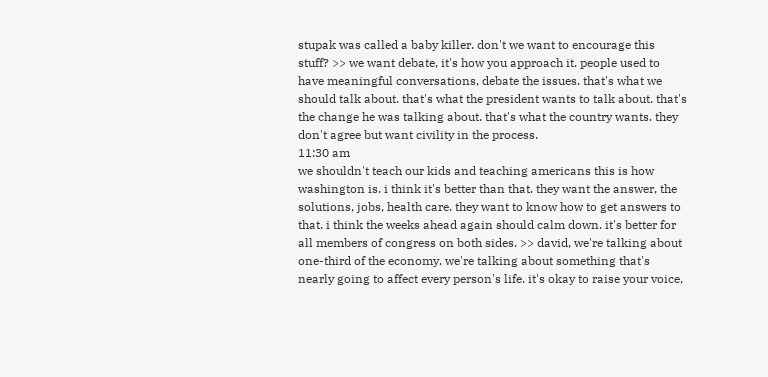stupak was called a baby killer. don't we want to encourage this stuff? >> we want debate, it's how you approach it. people used to have meaningful conversations, debate the issues. that's what we should talk about. that's what the president wants to talk about. that's the change he was talking about. that's what the country wants. they don't agree but want civility in the process.
11:30 am
we shouldn't teach our kids and teaching americans this is how washington is. i think it's better than that. they want the answer, the solutions, jobs, health care. they want to know how to get answers to that. i think the weeks ahead again should calm down. it's better for all members of congress on both sides. >> david, we're talking about one-third of the economy. we're talking about something that's nearly going to affect every person's life. it's okay to raise your voice,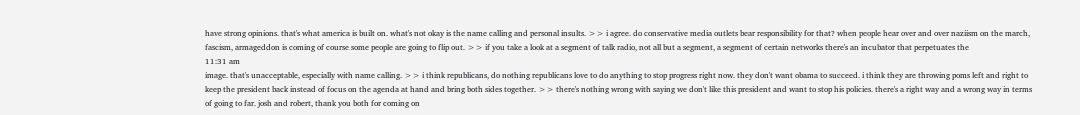have strong opinions. that's what america is built on. what's not okay is the name calling and personal insults. >> i agree. do conservative media outlets bear responsibility for that? when people hear over and over naziism on the march, fascism, armageddon is coming of course some people are going to flip out. >> if you take a look at a segment of talk radio, not all but a segment, a segment of certain networks there's an incubator that perpetuates the
11:31 am
image. that's unacceptable, especially with name calling. >> i think republicans, do nothing republicans love to do anything to stop progress right now. they don't want obama to succeed. i think they are throwing poms left and right to keep the president back instead of focus on the agenda at hand and bring both sides together. >> there's nothing wrong with saying we don't like this president and want to stop his policies. there's a right way and a wrong way in terms of going to far. josh and robert, thank you both for coming on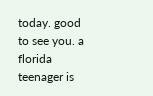today. good to see you. a florida teenager is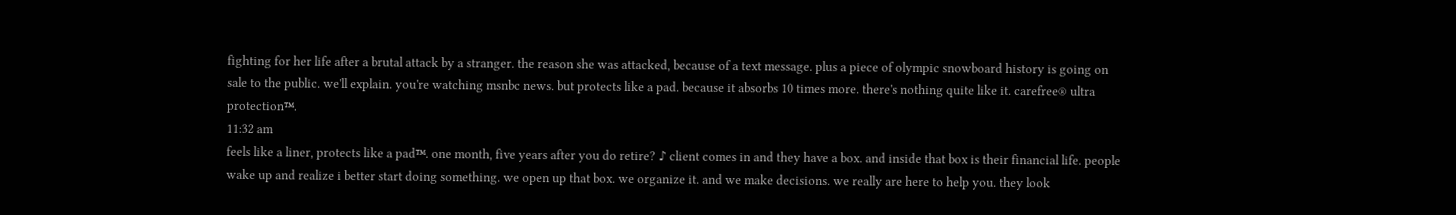fighting for her life after a brutal attack by a stranger. the reason she was attacked, because of a text message. plus a piece of olympic snowboard history is going on sale to the public. we'll explain. you're watching msnbc news. but protects like a pad. because it absorbs 10 times more. there's nothing quite like it. carefree® ultra protection™.
11:32 am
feels like a liner, protects like a pad™. one month, five years after you do retire? ♪ client comes in and they have a box. and inside that box is their financial life. people wake up and realize i better start doing something. we open up that box. we organize it. and we make decisions. we really are here to help you. they look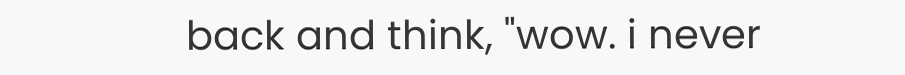back and think, "wow. i never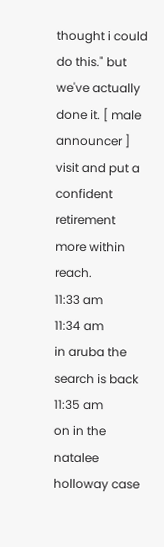thought i could do this." but we've actually done it. [ male announcer ] visit and put a confident retirement more within reach.
11:33 am
11:34 am
in aruba the search is back
11:35 am
on in the natalee holloway case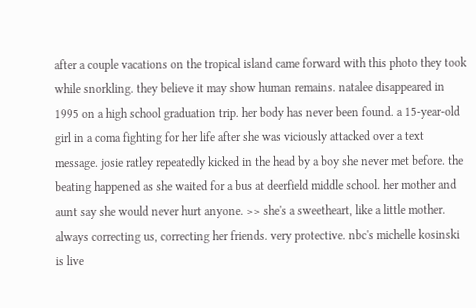after a couple vacations on the tropical island came forward with this photo they took while snorkling. they believe it may show human remains. natalee disappeared in 1995 on a high school graduation trip. her body has never been found. a 15-year-old girl in a coma fighting for her life after she was viciously attacked over a text message. josie ratley repeatedly kicked in the head by a boy she never met before. the beating happened as she waited for a bus at deerfield middle school. her mother and aunt say she would never hurt anyone. >> she's a sweetheart, like a little mother. always correcting us, correcting her friends. very protective. nbc's michelle kosinski is live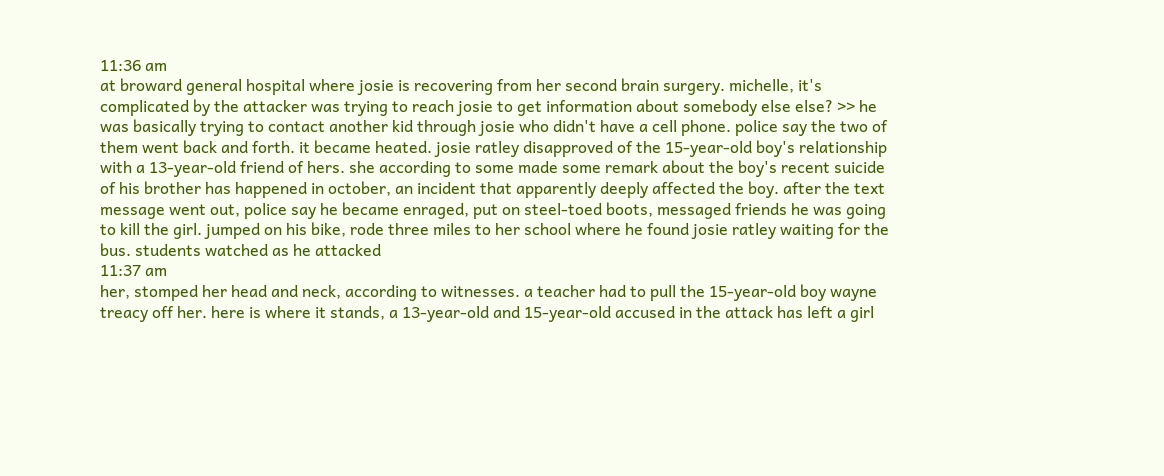11:36 am
at broward general hospital where josie is recovering from her second brain surgery. michelle, it's complicated by the attacker was trying to reach josie to get information about somebody else else? >> he was basically trying to contact another kid through josie who didn't have a cell phone. police say the two of them went back and forth. it became heated. josie ratley disapproved of the 15-year-old boy's relationship with a 13-year-old friend of hers. she according to some made some remark about the boy's recent suicide of his brother has happened in october, an incident that apparently deeply affected the boy. after the text message went out, police say he became enraged, put on steel-toed boots, messaged friends he was going to kill the girl. jumped on his bike, rode three miles to her school where he found josie ratley waiting for the bus. students watched as he attacked
11:37 am
her, stomped her head and neck, according to witnesses. a teacher had to pull the 15-year-old boy wayne treacy off her. here is where it stands, a 13-year-old and 15-year-old accused in the attack has left a girl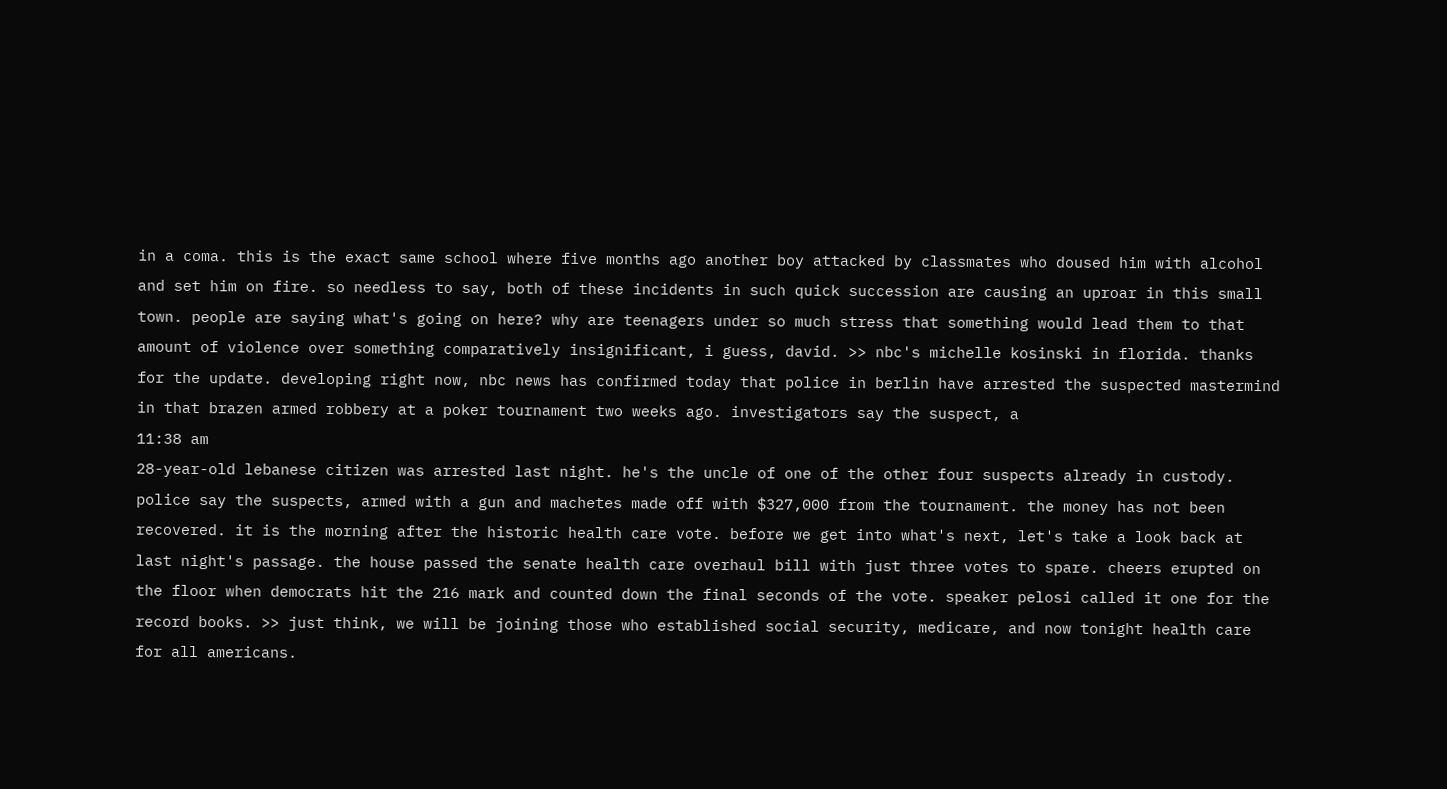in a coma. this is the exact same school where five months ago another boy attacked by classmates who doused him with alcohol and set him on fire. so needless to say, both of these incidents in such quick succession are causing an uproar in this small town. people are saying what's going on here? why are teenagers under so much stress that something would lead them to that amount of violence over something comparatively insignificant, i guess, david. >> nbc's michelle kosinski in florida. thanks for the update. developing right now, nbc news has confirmed today that police in berlin have arrested the suspected mastermind in that brazen armed robbery at a poker tournament two weeks ago. investigators say the suspect, a
11:38 am
28-year-old lebanese citizen was arrested last night. he's the uncle of one of the other four suspects already in custody. police say the suspects, armed with a gun and machetes made off with $327,000 from the tournament. the money has not been recovered. it is the morning after the historic health care vote. before we get into what's next, let's take a look back at last night's passage. the house passed the senate health care overhaul bill with just three votes to spare. cheers erupted on the floor when democrats hit the 216 mark and counted down the final seconds of the vote. speaker pelosi called it one for the record books. >> just think, we will be joining those who established social security, medicare, and now tonight health care for all americans.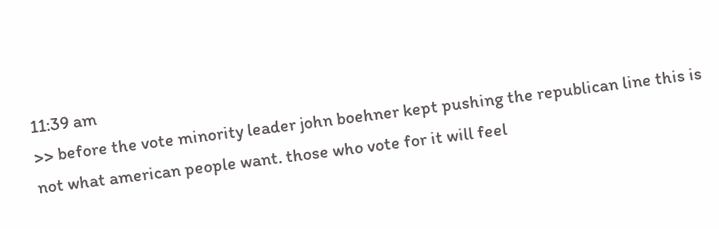11:39 am
>> before the vote minority leader john boehner kept pushing the republican line this is not what american people want. those who vote for it will feel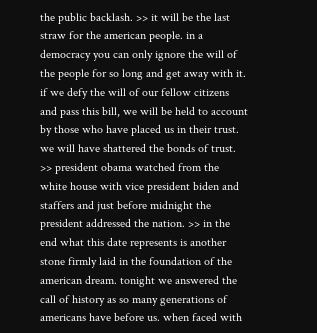the public backlash. >> it will be the last straw for the american people. in a democracy you can only ignore the will of the people for so long and get away with it. if we defy the will of our fellow citizens and pass this bill, we will be held to account by those who have placed us in their trust. we will have shattered the bonds of trust. >> president obama watched from the white house with vice president biden and staffers and just before midnight the president addressed the nation. >> in the end what this date represents is another stone firmly laid in the foundation of the american dream. tonight we answered the call of history as so many generations of americans have before us. when faced with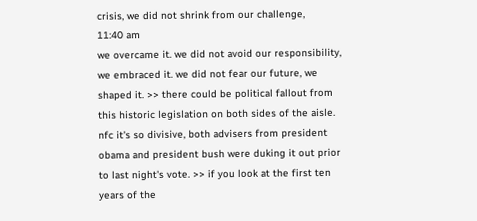crisis, we did not shrink from our challenge,
11:40 am
we overcame it. we did not avoid our responsibility, we embraced it. we did not fear our future, we shaped it. >> there could be political fallout from this historic legislation on both sides of the aisle. nfc it's so divisive, both advisers from president obama and president bush were duking it out prior to last night's vote. >> if you look at the first ten years of the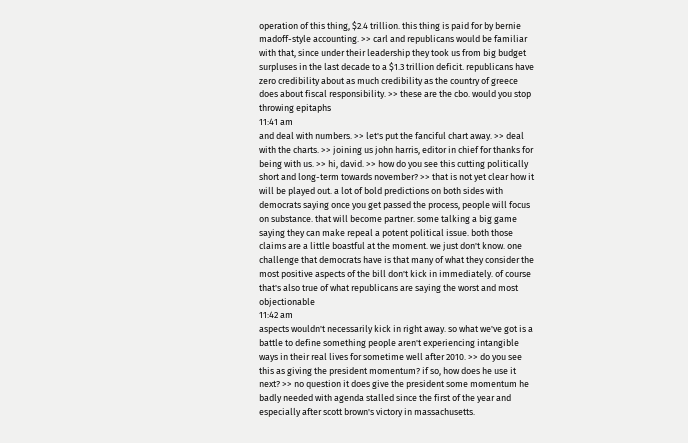operation of this thing, $2.4 trillion. this thing is paid for by bernie madoff-style accounting. >> carl and republicans would be familiar with that, since under their leadership they took us from big budget surpluses in the last decade to a $1.3 trillion deficit. republicans have zero credibility about as much credibility as the country of greece does about fiscal responsibility. >> these are the cbo. would you stop throwing epitaphs
11:41 am
and deal with numbers. >> let's put the fanciful chart away. >> deal with the charts. >> joining us john harris, editor in chief for thanks for being with us. >> hi, david. >> how do you see this cutting politically short and long-term towards november? >> that is not yet clear how it will be played out. a lot of bold predictions on both sides with democrats saying once you get passed the process, people will focus on substance. that will become partner. some talking a big game saying they can make repeal a potent political issue. both those claims are a little boastful at the moment. we just don't know. one challenge that democrats have is that many of what they consider the most positive aspects of the bill don't kick in immediately. of course that's also true of what republicans are saying the worst and most objectionable
11:42 am
aspects wouldn't necessarily kick in right away. so what we've got is a battle to define something people aren't experiencing intangible ways in their real lives for sometime well after 2010. >> do you see this as giving the president momentum? if so, how does he use it next? >> no question it does give the president some momentum he badly needed with agenda stalled since the first of the year and especially after scott brown's victory in massachusetts.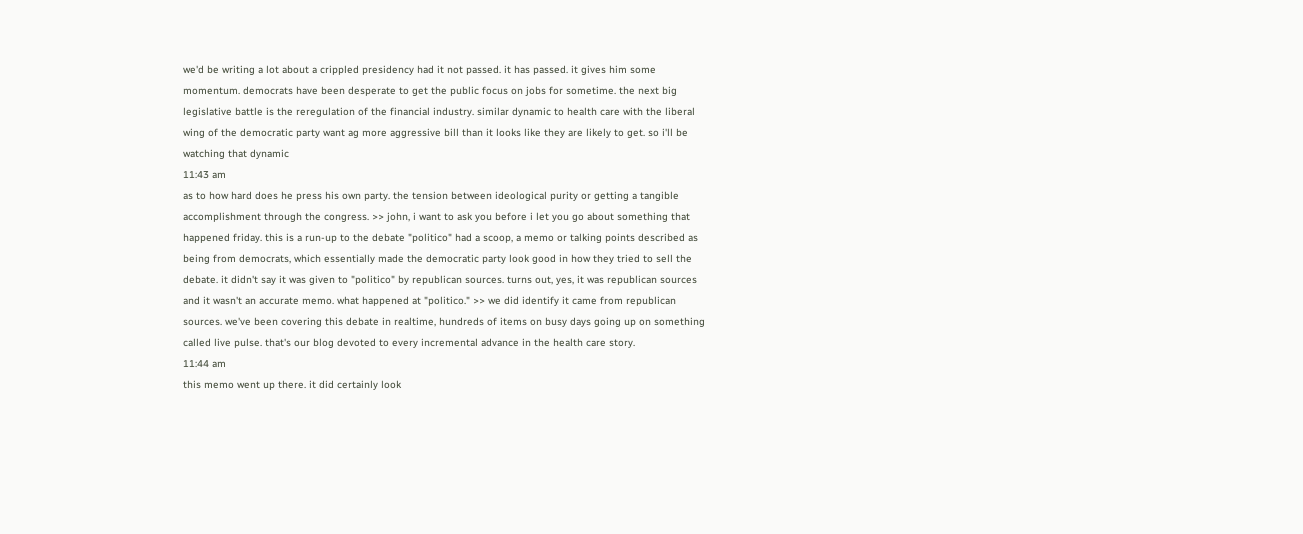we'd be writing a lot about a crippled presidency had it not passed. it has passed. it gives him some momentum. democrats have been desperate to get the public focus on jobs for sometime. the next big legislative battle is the reregulation of the financial industry. similar dynamic to health care with the liberal wing of the democratic party want ag more aggressive bill than it looks like they are likely to get. so i'll be watching that dynamic
11:43 am
as to how hard does he press his own party. the tension between ideological purity or getting a tangible accomplishment through the congress. >> john, i want to ask you before i let you go about something that happened friday. this is a run-up to the debate "politico" had a scoop, a memo or talking points described as being from democrats, which essentially made the democratic party look good in how they tried to sell the debate. it didn't say it was given to "politico" by republican sources. turns out, yes, it was republican sources and it wasn't an accurate memo. what happened at "politico." >> we did identify it came from republican sources. we've been covering this debate in realtime, hundreds of items on busy days going up on something called live pulse. that's our blog devoted to every incremental advance in the health care story.
11:44 am
this memo went up there. it did certainly look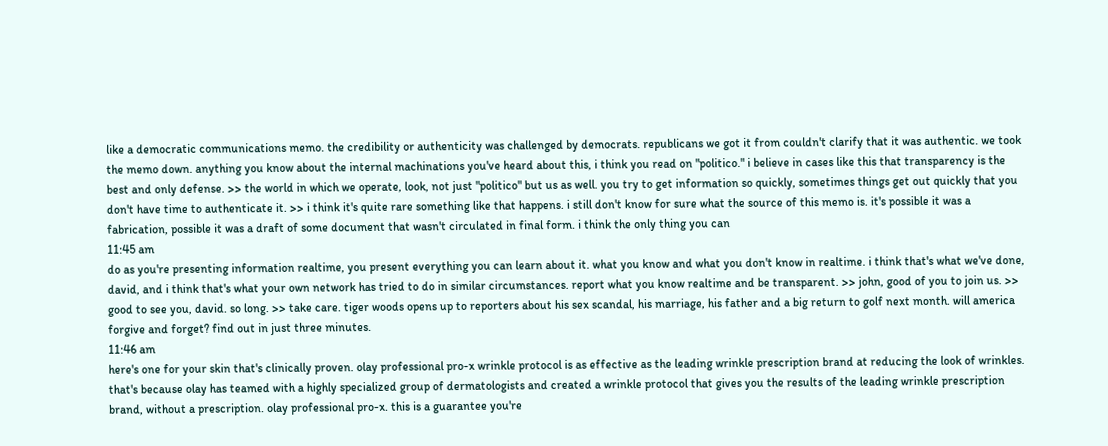like a democratic communications memo. the credibility or authenticity was challenged by democrats. republicans we got it from couldn't clarify that it was authentic. we took the memo down. anything you know about the internal machinations you've heard about this, i think you read on "politico." i believe in cases like this that transparency is the best and only defense. >> the world in which we operate, look, not just "politico" but us as well. you try to get information so quickly, sometimes things get out quickly that you don't have time to authenticate it. >> i think it's quite rare something like that happens. i still don't know for sure what the source of this memo is. it's possible it was a fabrication, possible it was a draft of some document that wasn't circulated in final form. i think the only thing you can
11:45 am
do as you're presenting information realtime, you present everything you can learn about it. what you know and what you don't know in realtime. i think that's what we've done, david, and i think that's what your own network has tried to do in similar circumstances. report what you know realtime and be transparent. >> john, good of you to join us. >> good to see you, david. so long. >> take care. tiger woods opens up to reporters about his sex scandal, his marriage, his father and a big return to golf next month. will america forgive and forget? find out in just three minutes.
11:46 am
here's one for your skin that's clinically proven. olay professional pro-x wrinkle protocol is as effective as the leading wrinkle prescription brand at reducing the look of wrinkles. that's because olay has teamed with a highly specialized group of dermatologists and created a wrinkle protocol that gives you the results of the leading wrinkle prescription brand, without a prescription. olay professional pro-x. this is a guarantee you're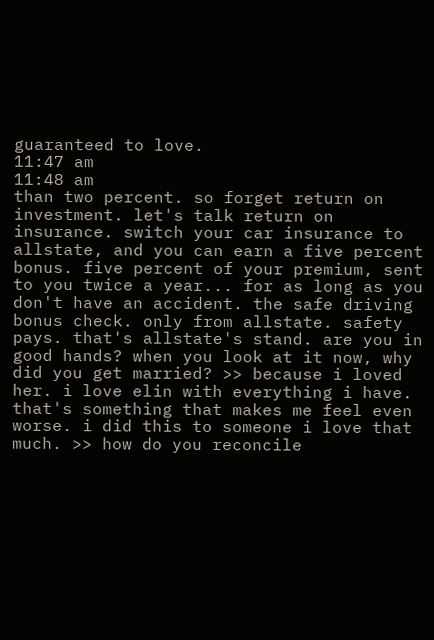guaranteed to love.
11:47 am
11:48 am
than two percent. so forget return on investment. let's talk return on insurance. switch your car insurance to allstate, and you can earn a five percent bonus. five percent of your premium, sent to you twice a year... for as long as you don't have an accident. the safe driving bonus check. only from allstate. safety pays. that's allstate's stand. are you in good hands? when you look at it now, why did you get married? >> because i loved her. i love elin with everything i have. that's something that makes me feel even worse. i did this to someone i love that much. >> how do you reconcile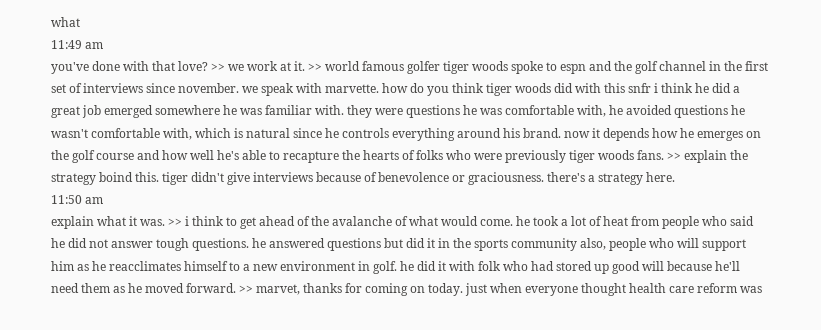what
11:49 am
you've done with that love? >> we work at it. >> world famous golfer tiger woods spoke to espn and the golf channel in the first set of interviews since november. we speak with marvette. how do you think tiger woods did with this snfr i think he did a great job emerged somewhere he was familiar with. they were questions he was comfortable with, he avoided questions he wasn't comfortable with, which is natural since he controls everything around his brand. now it depends how he emerges on the golf course and how well he's able to recapture the hearts of folks who were previously tiger woods fans. >> explain the strategy boind this. tiger didn't give interviews because of benevolence or graciousness. there's a strategy here.
11:50 am
explain what it was. >> i think to get ahead of the avalanche of what would come. he took a lot of heat from people who said he did not answer tough questions. he answered questions but did it in the sports community also, people who will support him as he reacclimates himself to a new environment in golf. he did it with folk who had stored up good will because he'll need them as he moved forward. >> marvet, thanks for coming on today. just when everyone thought health care reform was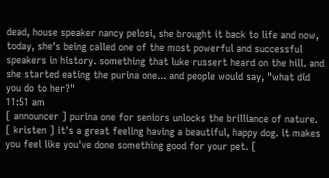dead, house speaker nancy pelosi, she brought it back to life and now, today, she's being called one of the most powerful and successful speakers in history. something that luke russert heard on the hill. and she started eating the purina one... and people would say, "what did you do to her?"
11:51 am
[ announcer ] purina one for seniors unlocks the brilliance of nature. [ kristen ] it's a great feeling having a beautiful, happy dog. it makes you feel like you've done something good for your pet. [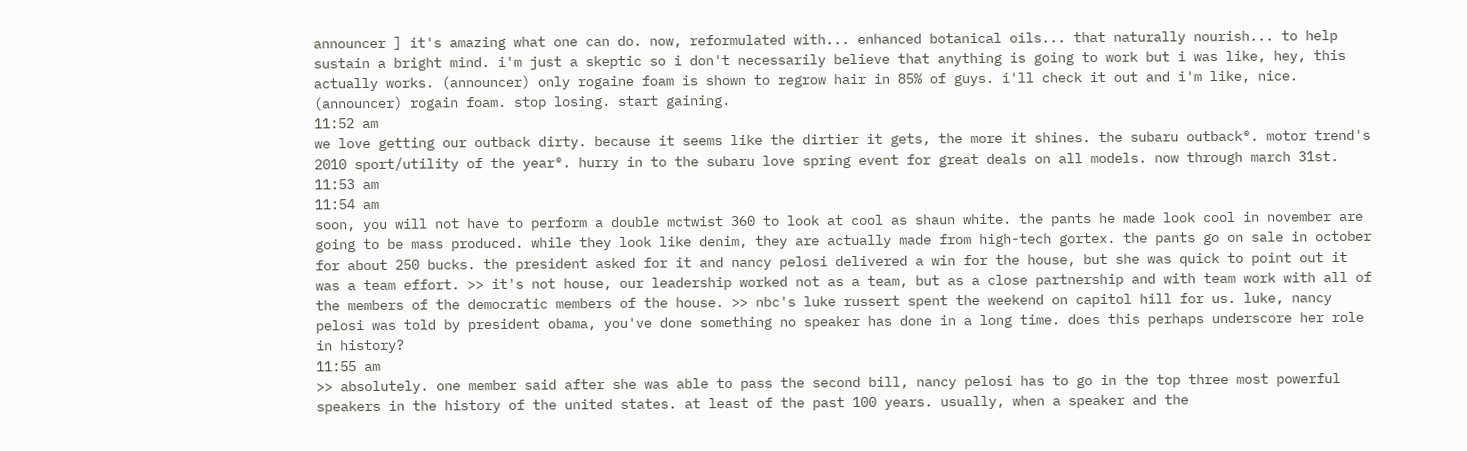announcer ] it's amazing what one can do. now, reformulated with... enhanced botanical oils... that naturally nourish... to help sustain a bright mind. i'm just a skeptic so i don't necessarily believe that anything is going to work but i was like, hey, this actually works. (announcer) only rogaine foam is shown to regrow hair in 85% of guys. i'll check it out and i'm like, nice. (announcer) rogain foam. stop losing. start gaining.
11:52 am
we love getting our outback dirty. because it seems like the dirtier it gets, the more it shines. the subaru outback®. motor trend's 2010 sport/utility of the year®. hurry in to the subaru love spring event for great deals on all models. now through march 31st.
11:53 am
11:54 am
soon, you will not have to perform a double mctwist 360 to look at cool as shaun white. the pants he made look cool in november are going to be mass produced. while they look like denim, they are actually made from high-tech gortex. the pants go on sale in october for about 250 bucks. the president asked for it and nancy pelosi delivered a win for the house, but she was quick to point out it was a team effort. >> it's not house, our leadership worked not as a team, but as a close partnership and with team work with all of the members of the democratic members of the house. >> nbc's luke russert spent the weekend on capitol hill for us. luke, nancy pelosi was told by president obama, you've done something no speaker has done in a long time. does this perhaps underscore her role in history?
11:55 am
>> absolutely. one member said after she was able to pass the second bill, nancy pelosi has to go in the top three most powerful speakers in the history of the united states. at least of the past 100 years. usually, when a speaker and the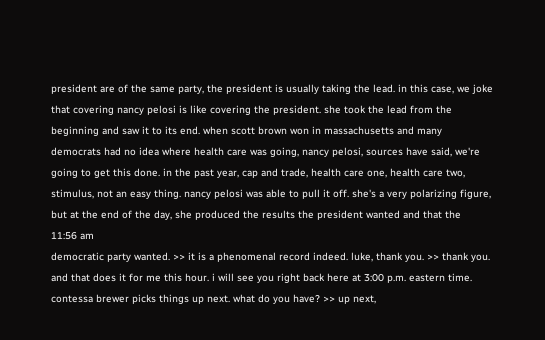president are of the same party, the president is usually taking the lead. in this case, we joke that covering nancy pelosi is like covering the president. she took the lead from the beginning and saw it to its end. when scott brown won in massachusetts and many democrats had no idea where health care was going, nancy pelosi, sources have said, we're going to get this done. in the past year, cap and trade, health care one, health care two, stimulus, not an easy thing. nancy pelosi was able to pull it off. she's a very polarizing figure, but at the end of the day, she produced the results the president wanted and that the
11:56 am
democratic party wanted. >> it is a phenomenal record indeed. luke, thank you. >> thank you. and that does it for me this hour. i will see you right back here at 3:00 p.m. eastern time. contessa brewer picks things up next. what do you have? >> up next,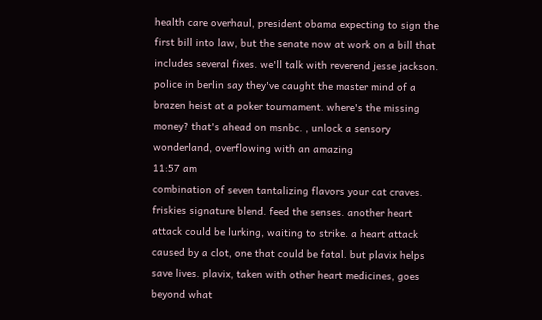health care overhaul, president obama expecting to sign the first bill into law, but the senate now at work on a bill that includes several fixes. we'll talk with reverend jesse jackson. police in berlin say they've caught the master mind of a brazen heist at a poker tournament. where's the missing money? that's ahead on msnbc. , unlock a sensory wonderland, overflowing with an amazing
11:57 am
combination of seven tantalizing flavors your cat craves. friskies signature blend. feed the senses. another heart attack could be lurking, waiting to strike. a heart attack caused by a clot, one that could be fatal. but plavix helps save lives. plavix, taken with other heart medicines, goes beyond what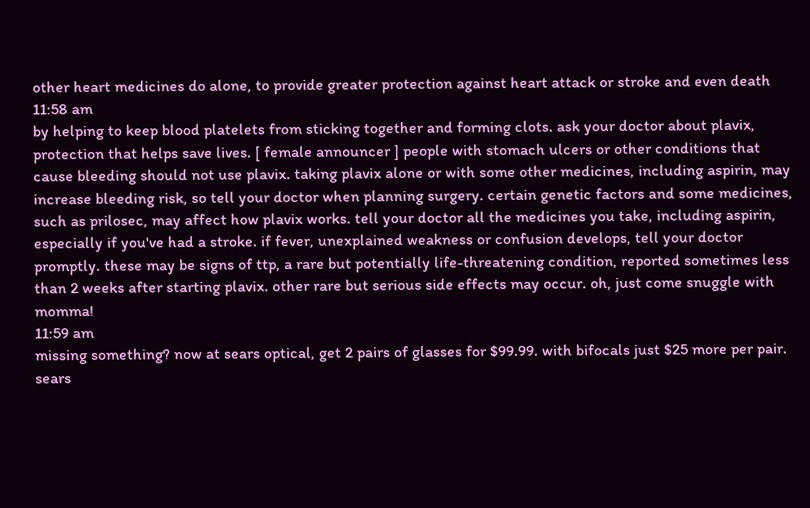other heart medicines do alone, to provide greater protection against heart attack or stroke and even death
11:58 am
by helping to keep blood platelets from sticking together and forming clots. ask your doctor about plavix, protection that helps save lives. [ female announcer ] people with stomach ulcers or other conditions that cause bleeding should not use plavix. taking plavix alone or with some other medicines, including aspirin, may increase bleeding risk, so tell your doctor when planning surgery. certain genetic factors and some medicines, such as prilosec, may affect how plavix works. tell your doctor all the medicines you take, including aspirin, especially if you've had a stroke. if fever, unexplained weakness or confusion develops, tell your doctor promptly. these may be signs of ttp, a rare but potentially life-threatening condition, reported sometimes less than 2 weeks after starting plavix. other rare but serious side effects may occur. oh, just come snuggle with momma!
11:59 am
missing something? now at sears optical, get 2 pairs of glasses for $99.99. with bifocals just $25 more per pair. sears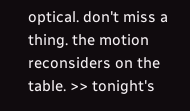optical. don't miss a thing. the motion reconsiders on the table. >> tonight's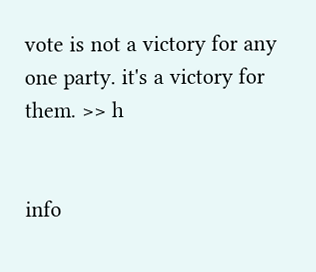vote is not a victory for any one party. it's a victory for them. >> h


info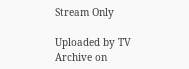Stream Only

Uploaded by TV Archive on